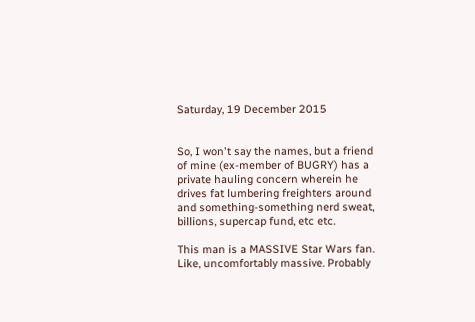Saturday, 19 December 2015


So, I won't say the names, but a friend of mine (ex-member of BUGRY) has a private hauling concern wherein he drives fat lumbering freighters around and something-something nerd sweat, billions, supercap fund, etc etc.

This man is a MASSIVE Star Wars fan. Like, uncomfortably massive. Probably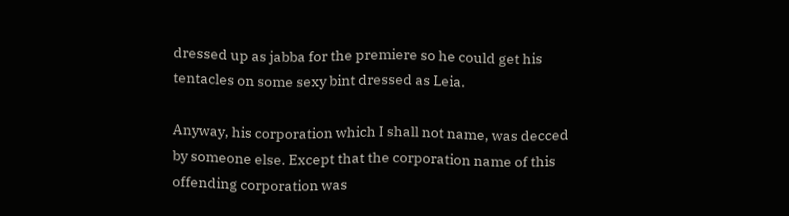dressed up as jabba for the premiere so he could get his tentacles on some sexy bint dressed as Leia.

Anyway, his corporation which I shall not name, was decced by someone else. Except that the corporation name of this offending corporation was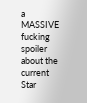a MASSIVE fucking spoiler about the current Star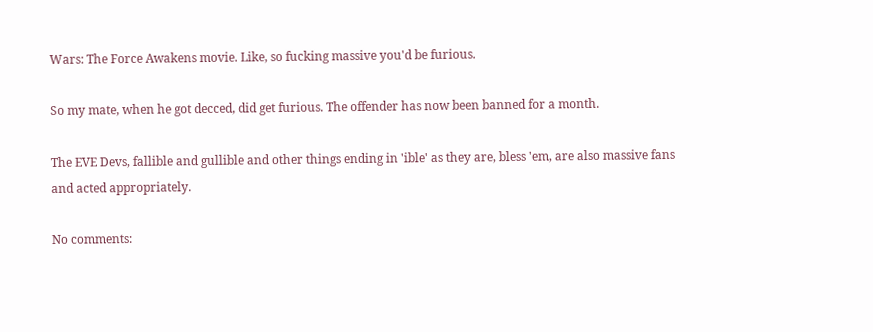Wars: The Force Awakens movie. Like, so fucking massive you'd be furious.

So my mate, when he got decced, did get furious. The offender has now been banned for a month.

The EVE Devs, fallible and gullible and other things ending in 'ible' as they are, bless 'em, are also massive fans and acted appropriately.

No comments: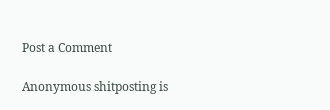Post a Comment

Anonymous shitposting is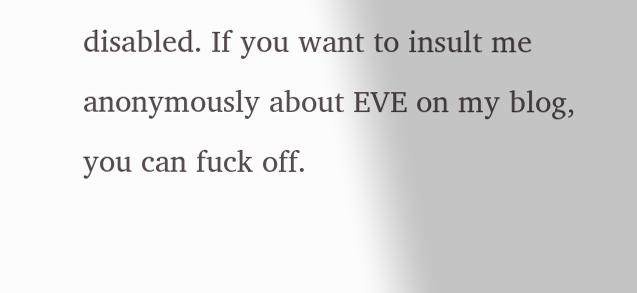disabled. If you want to insult me anonymously about EVE on my blog, you can fuck off.